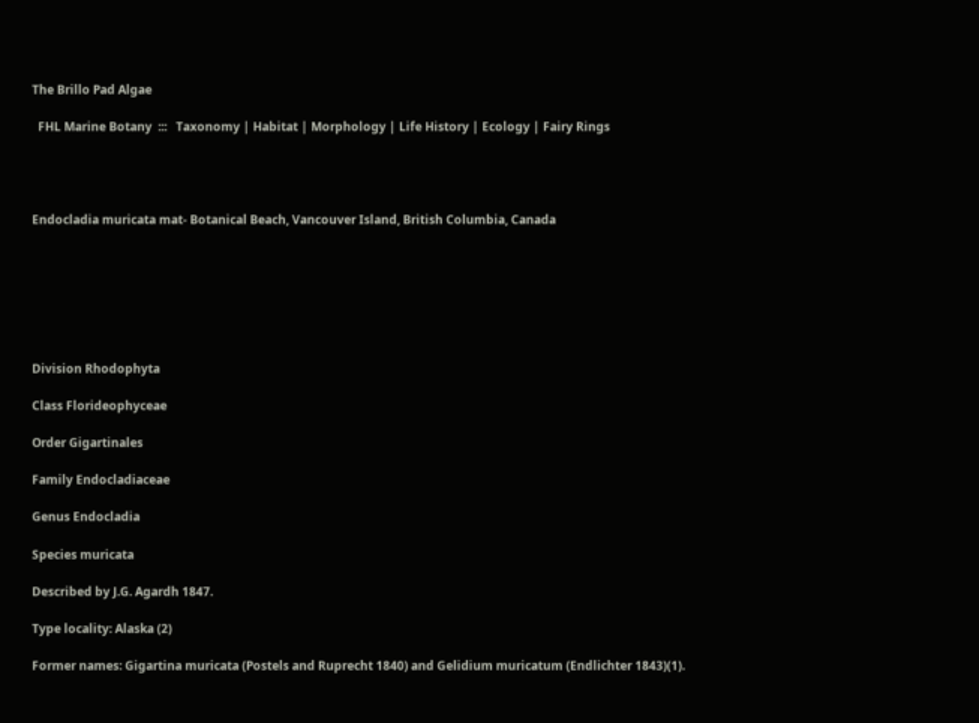The Brillo Pad Algae

  FHL Marine Botany  :::   Taxonomy | Habitat | Morphology | Life History | Ecology | Fairy Rings




Endocladia muricata mat- Botanical Beach, Vancouver Island, British Columbia, Canada







Division Rhodophyta

Class Florideophyceae

Order Gigartinales

Family Endocladiaceae

Genus Endocladia

Species muricata

Described by J.G. Agardh 1847.

Type locality: Alaska (2)

Former names: Gigartina muricata (Postels and Ruprecht 1840) and Gelidium muricatum (Endlichter 1843)(1).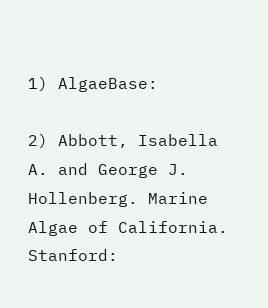1) AlgaeBase:

2) Abbott, Isabella A. and George J. Hollenberg. Marine Algae of California. Stanford: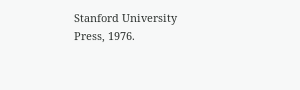Stanford University Press, 1976.